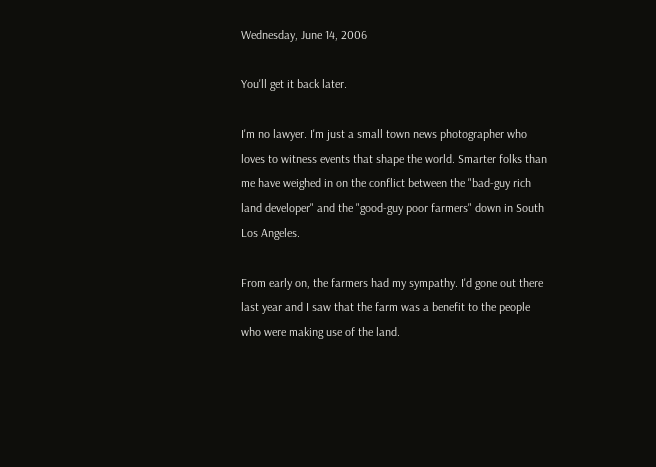Wednesday, June 14, 2006

You'll get it back later.

I'm no lawyer. I'm just a small town news photographer who loves to witness events that shape the world. Smarter folks than me have weighed in on the conflict between the "bad-guy rich land developer" and the "good-guy poor farmers" down in South Los Angeles.

From early on, the farmers had my sympathy. I'd gone out there last year and I saw that the farm was a benefit to the people who were making use of the land.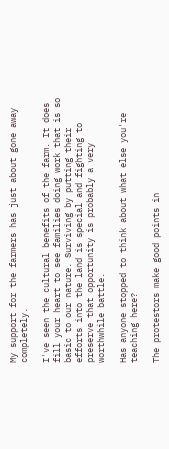My support for the farmers has just about gone away completely.

I've seen the cultural benefits of the farm. It does fill your heart to see families doing work that is so basic to our nature. Surviving by putting their efforts into the land is special and fighting to preserve that opportunity is probably a very worthwhile battle.

Has anyone stopped to think about what else you're teaching here?

The protestors make good points in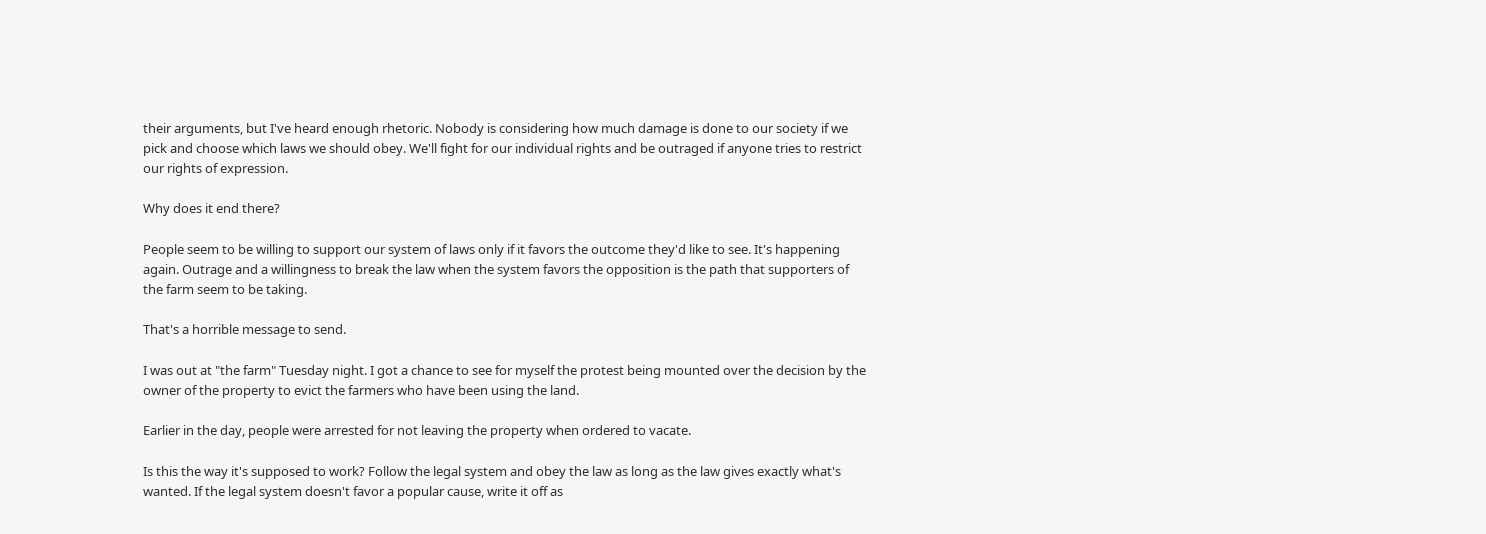their arguments, but I've heard enough rhetoric. Nobody is considering how much damage is done to our society if we pick and choose which laws we should obey. We'll fight for our individual rights and be outraged if anyone tries to restrict our rights of expression.

Why does it end there?

People seem to be willing to support our system of laws only if it favors the outcome they'd like to see. It's happening again. Outrage and a willingness to break the law when the system favors the opposition is the path that supporters of the farm seem to be taking.

That's a horrible message to send.

I was out at "the farm" Tuesday night. I got a chance to see for myself the protest being mounted over the decision by the owner of the property to evict the farmers who have been using the land.

Earlier in the day, people were arrested for not leaving the property when ordered to vacate.

Is this the way it's supposed to work? Follow the legal system and obey the law as long as the law gives exactly what's wanted. If the legal system doesn't favor a popular cause, write it off as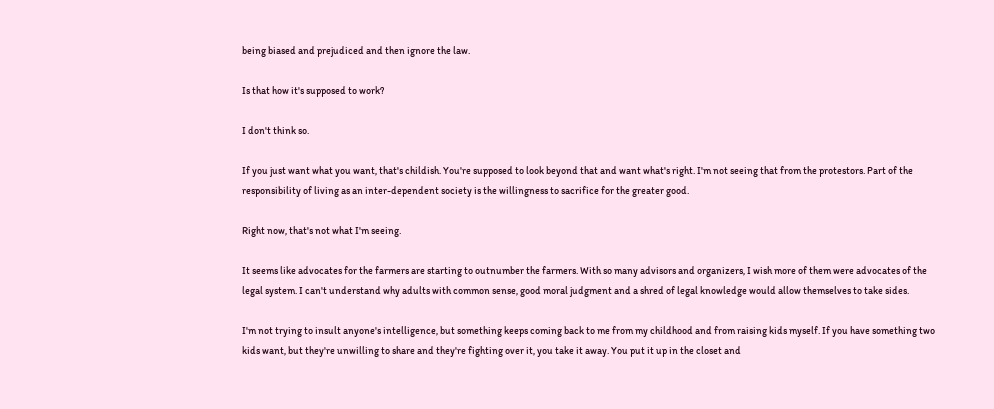being biased and prejudiced and then ignore the law.

Is that how it's supposed to work?

I don't think so.

If you just want what you want, that's childish. You're supposed to look beyond that and want what's right. I'm not seeing that from the protestors. Part of the responsibility of living as an inter-dependent society is the willingness to sacrifice for the greater good.

Right now, that's not what I'm seeing.

It seems like advocates for the farmers are starting to outnumber the farmers. With so many advisors and organizers, I wish more of them were advocates of the legal system. I can't understand why adults with common sense, good moral judgment and a shred of legal knowledge would allow themselves to take sides.

I'm not trying to insult anyone's intelligence, but something keeps coming back to me from my childhood and from raising kids myself. If you have something two kids want, but they're unwilling to share and they're fighting over it, you take it away. You put it up in the closet and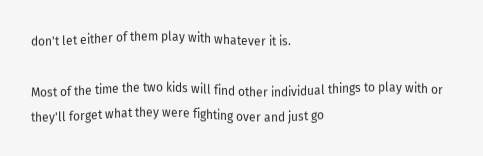don't let either of them play with whatever it is.

Most of the time the two kids will find other individual things to play with or they'll forget what they were fighting over and just go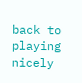back to playing nicely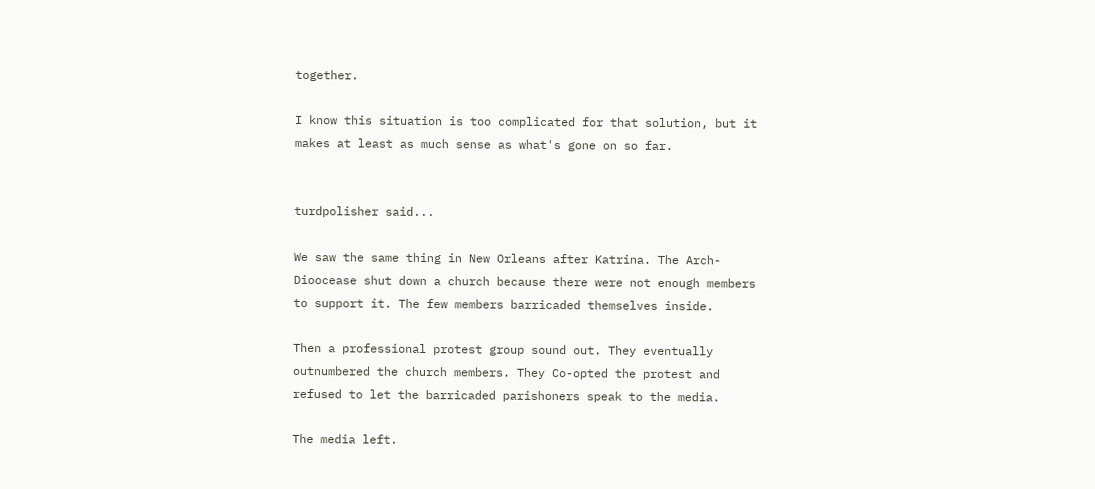together.

I know this situation is too complicated for that solution, but it makes at least as much sense as what's gone on so far.


turdpolisher said...

We saw the same thing in New Orleans after Katrina. The Arch-Dioocease shut down a church because there were not enough members to support it. The few members barricaded themselves inside.

Then a professional protest group sound out. They eventually outnumbered the church members. They Co-opted the protest and refused to let the barricaded parishoners speak to the media.

The media left.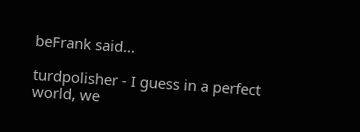beFrank said...

turdpolisher - I guess in a perfect world, we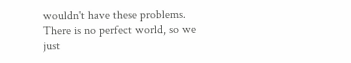wouldn't have these problems. There is no perfect world, so we just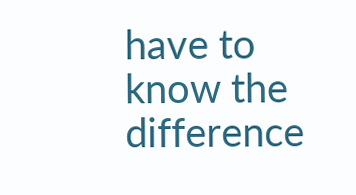have to know the difference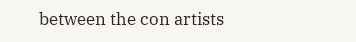between the con artists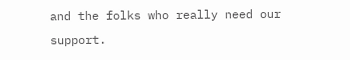and the folks who really need our support.